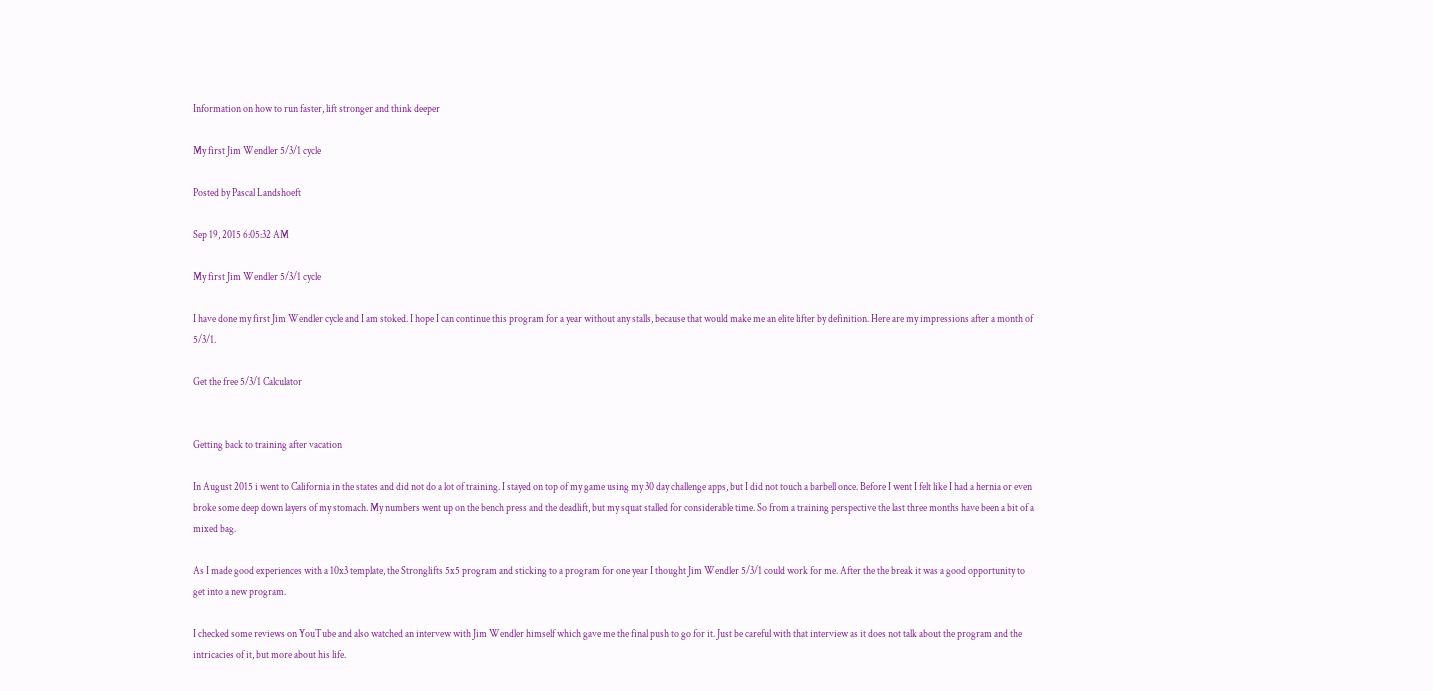Information on how to run faster, lift stronger and think deeper

My first Jim Wendler 5/3/1 cycle

Posted by Pascal Landshoeft

Sep 19, 2015 6:05:32 AM

My first Jim Wendler 5/3/1 cycle

I have done my first Jim Wendler cycle and I am stoked. I hope I can continue this program for a year without any stalls, because that would make me an elite lifter by definition. Here are my impressions after a month of 5/3/1.

Get the free 5/3/1 Calculator


Getting back to training after vacation

In August 2015 i went to California in the states and did not do a lot of training. I stayed on top of my game using my 30 day challenge apps, but I did not touch a barbell once. Before I went I felt like I had a hernia or even broke some deep down layers of my stomach. My numbers went up on the bench press and the deadlift, but my squat stalled for considerable time. So from a training perspective the last three months have been a bit of a mixed bag.

As I made good experiences with a 10x3 template, the Stronglifts 5x5 program and sticking to a program for one year I thought Jim Wendler 5/3/1 could work for me. After the the break it was a good opportunity to get into a new program.

I checked some reviews on YouTube and also watched an intervew with Jim Wendler himself which gave me the final push to go for it. Just be careful with that interview as it does not talk about the program and the intricacies of it, but more about his life.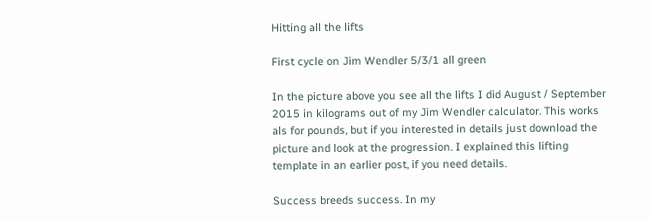Hitting all the lifts

First cycle on Jim Wendler 5/3/1 all green

In the picture above you see all the lifts I did August / September 2015 in kilograms out of my Jim Wendler calculator. This works als for pounds, but if you interested in details just download the picture and look at the progression. I explained this lifting template in an earlier post, if you need details.

Success breeds success. In my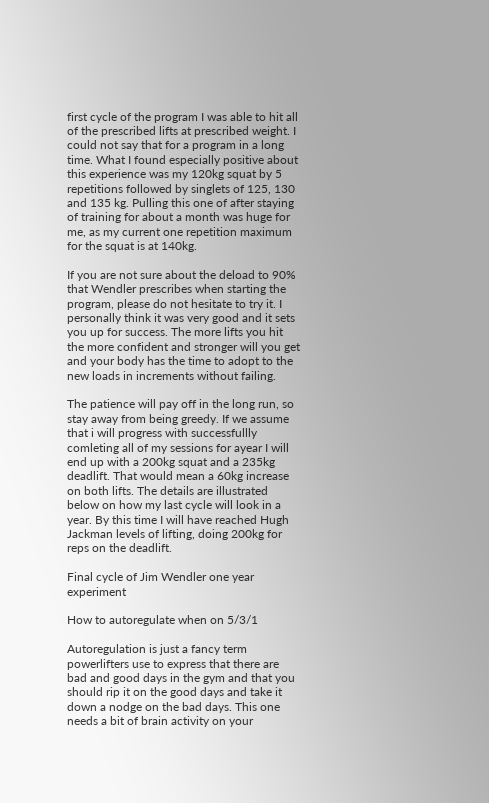first cycle of the program I was able to hit all of the prescribed lifts at prescribed weight. I could not say that for a program in a long time. What I found especially positive about this experience was my 120kg squat by 5 repetitions followed by singlets of 125, 130 and 135 kg. Pulling this one of after staying of training for about a month was huge for me, as my current one repetition maximum for the squat is at 140kg.

If you are not sure about the deload to 90% that Wendler prescribes when starting the program, please do not hesitate to try it. I personally think it was very good and it sets you up for success. The more lifts you hit the more confident and stronger will you get and your body has the time to adopt to the new loads in increments without failing.

The patience will pay off in the long run, so stay away from being greedy. If we assume that i will progress with successfullly comleting all of my sessions for ayear I will end up with a 200kg squat and a 235kg deadlift. That would mean a 60kg increase on both lifts. The details are illustrated below on how my last cycle will look in a year. By this time I will have reached Hugh Jackman levels of lifting, doing 200kg for reps on the deadlift.

Final cycle of Jim Wendler one year experiment

How to autoregulate when on 5/3/1

Autoregulation is just a fancy term powerlifters use to express that there are bad and good days in the gym and that you should rip it on the good days and take it down a nodge on the bad days. This one needs a bit of brain activity on your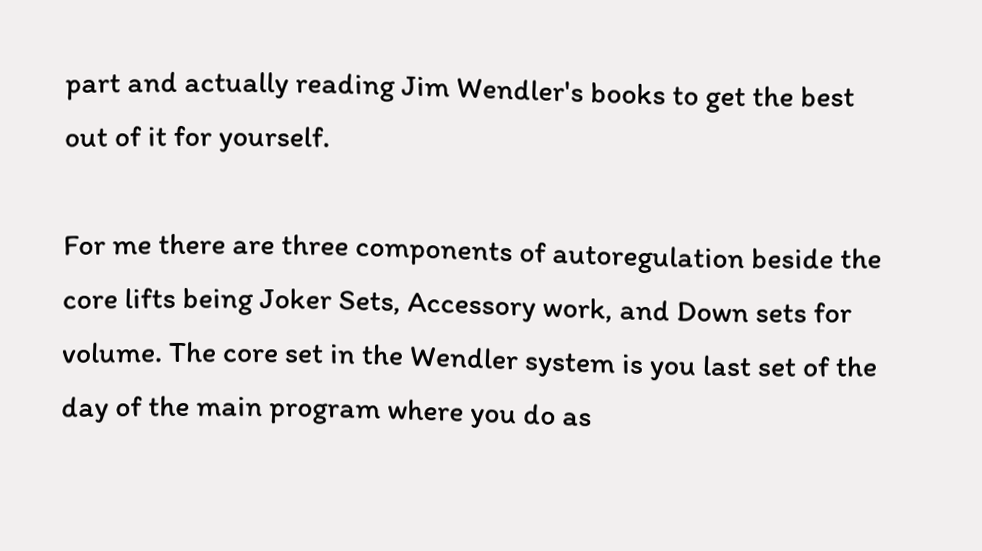part and actually reading Jim Wendler's books to get the best out of it for yourself.

For me there are three components of autoregulation beside the core lifts being Joker Sets, Accessory work, and Down sets for volume. The core set in the Wendler system is you last set of the day of the main program where you do as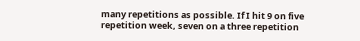many repetitions as possible. If I hit 9 on five repetition week, seven on a three repetition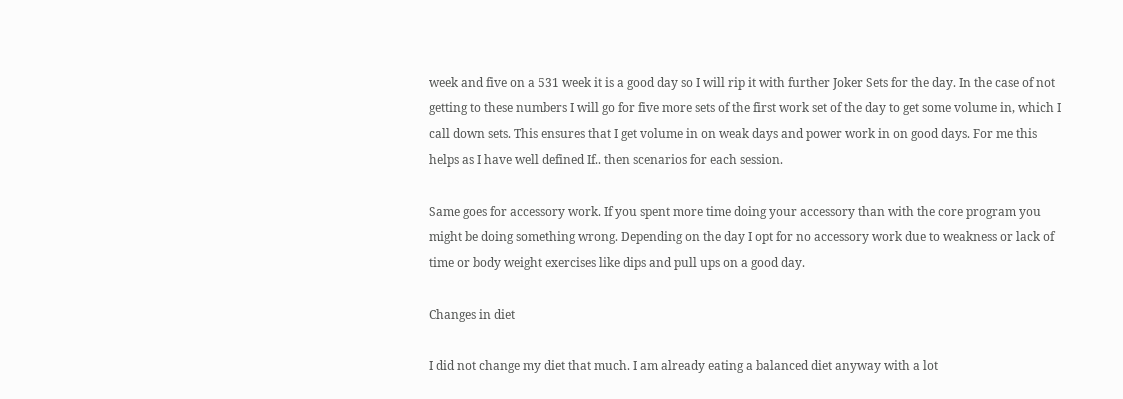week and five on a 531 week it is a good day so I will rip it with further Joker Sets for the day. In the case of not getting to these numbers I will go for five more sets of the first work set of the day to get some volume in, which I call down sets. This ensures that I get volume in on weak days and power work in on good days. For me this helps as I have well defined If.. then scenarios for each session.

Same goes for accessory work. If you spent more time doing your accessory than with the core program you might be doing something wrong. Depending on the day I opt for no accessory work due to weakness or lack of time or body weight exercises like dips and pull ups on a good day.

Changes in diet

I did not change my diet that much. I am already eating a balanced diet anyway with a lot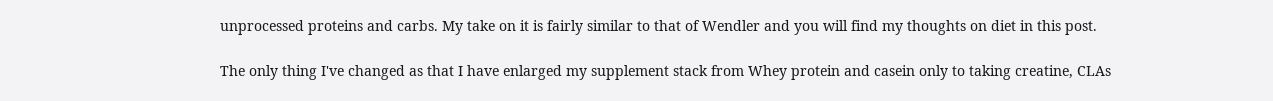unprocessed proteins and carbs. My take on it is fairly similar to that of Wendler and you will find my thoughts on diet in this post.

The only thing I've changed as that I have enlarged my supplement stack from Whey protein and casein only to taking creatine, CLAs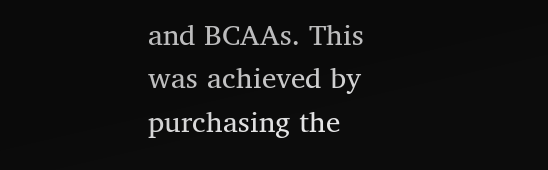and BCAAs. This was achieved by purchasing the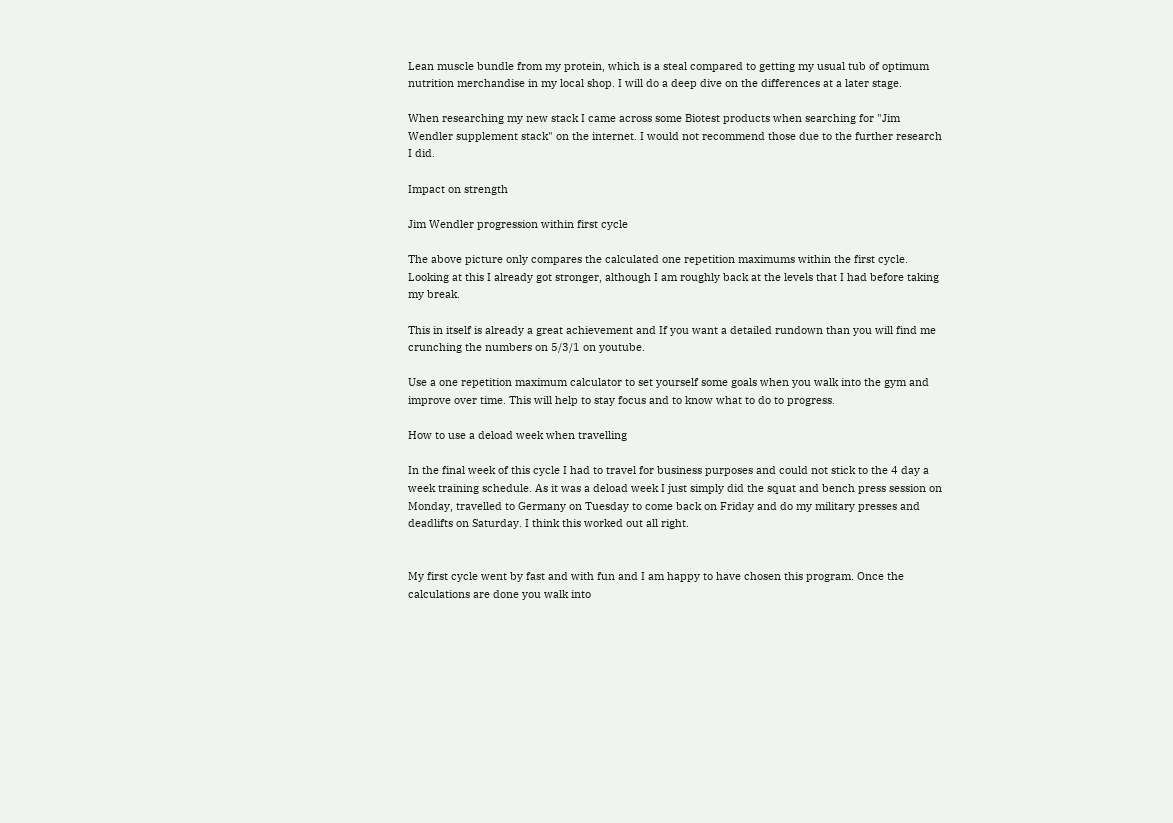Lean muscle bundle from my protein, which is a steal compared to getting my usual tub of optimum nutrition merchandise in my local shop. I will do a deep dive on the differences at a later stage.

When researching my new stack I came across some Biotest products when searching for "Jim Wendler supplement stack" on the internet. I would not recommend those due to the further research I did.

Impact on strength

Jim Wendler progression within first cycle

The above picture only compares the calculated one repetition maximums within the first cycle. Looking at this I already got stronger, although I am roughly back at the levels that I had before taking my break.

This in itself is already a great achievement and If you want a detailed rundown than you will find me crunching the numbers on 5/3/1 on youtube.

Use a one repetition maximum calculator to set yourself some goals when you walk into the gym and improve over time. This will help to stay focus and to know what to do to progress.

How to use a deload week when travelling

In the final week of this cycle I had to travel for business purposes and could not stick to the 4 day a week training schedule. As it was a deload week I just simply did the squat and bench press session on Monday, travelled to Germany on Tuesday to come back on Friday and do my military presses and deadlifts on Saturday. I think this worked out all right.


My first cycle went by fast and with fun and I am happy to have chosen this program. Once the calculations are done you walk into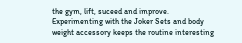the gym, lift, suceed and improve. Experimenting with the Joker Sets and body weight accessory keeps the routine interesting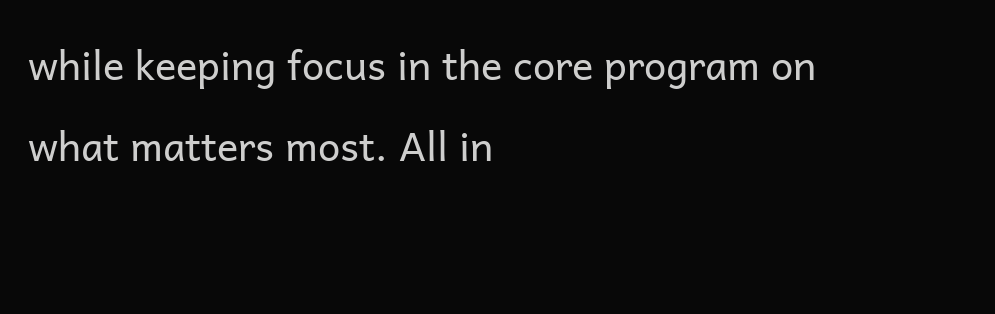while keeping focus in the core program on what matters most. All in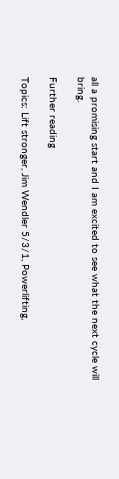all a promising start and I am excited to see what the next cycle will bring.

Further reading

Topics: Lift stronger, Jim Wendler 5/3/1, Powerlifting,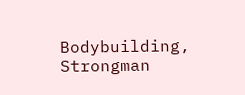Bodybuilding, Strongman